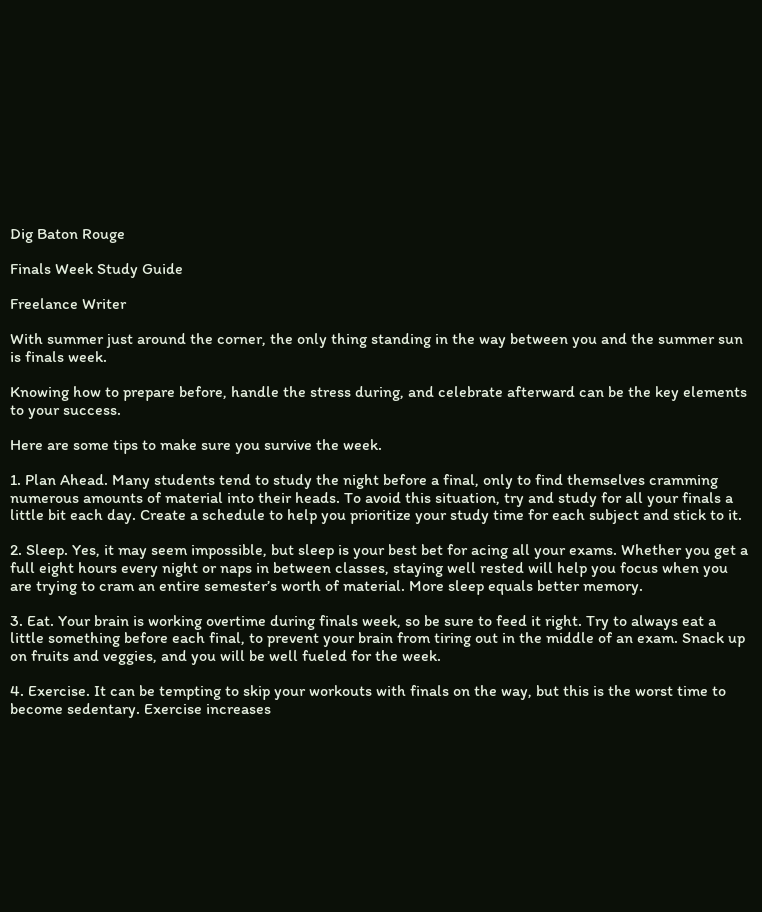Dig Baton Rouge

Finals Week Study Guide

Freelance Writer

With summer just around the corner, the only thing standing in the way between you and the summer sun is finals week.

Knowing how to prepare before, handle the stress during, and celebrate afterward can be the key elements to your success.

Here are some tips to make sure you survive the week.

1. Plan Ahead. Many students tend to study the night before a final, only to find themselves cramming numerous amounts of material into their heads. To avoid this situation, try and study for all your finals a little bit each day. Create a schedule to help you prioritize your study time for each subject and stick to it.

2. Sleep. Yes, it may seem impossible, but sleep is your best bet for acing all your exams. Whether you get a full eight hours every night or naps in between classes, staying well rested will help you focus when you are trying to cram an entire semester’s worth of material. More sleep equals better memory.

3. Eat. Your brain is working overtime during finals week, so be sure to feed it right. Try to always eat a little something before each final, to prevent your brain from tiring out in the middle of an exam. Snack up on fruits and veggies, and you will be well fueled for the week.

4. Exercise. It can be tempting to skip your workouts with finals on the way, but this is the worst time to become sedentary. Exercise increases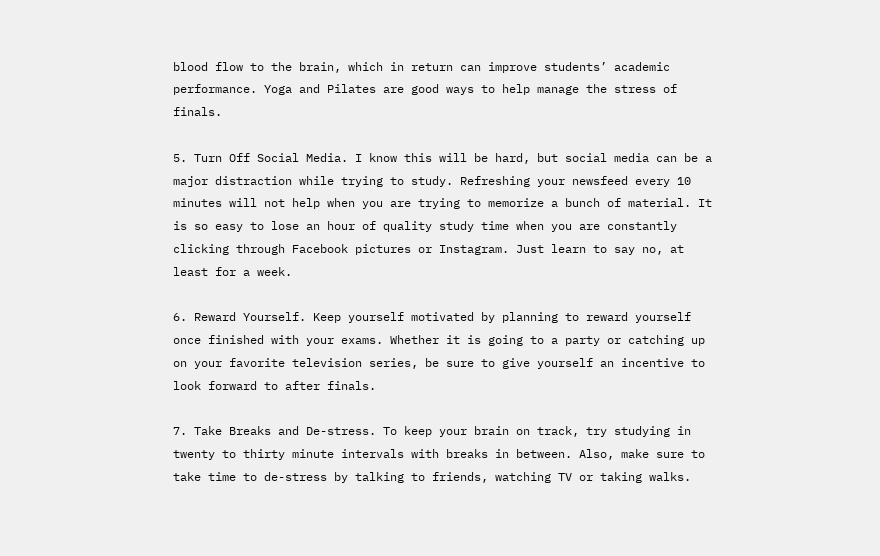blood flow to the brain, which in return can improve students’ academic performance. Yoga and Pilates are good ways to help manage the stress of finals.

5. Turn Off Social Media. I know this will be hard, but social media can be a major distraction while trying to study. Refreshing your newsfeed every 10 minutes will not help when you are trying to memorize a bunch of material. It is so easy to lose an hour of quality study time when you are constantly clicking through Facebook pictures or Instagram. Just learn to say no, at least for a week.

6. Reward Yourself. Keep yourself motivated by planning to reward yourself once finished with your exams. Whether it is going to a party or catching up on your favorite television series, be sure to give yourself an incentive to look forward to after finals.

7. Take Breaks and De-stress. To keep your brain on track, try studying in twenty to thirty minute intervals with breaks in between. Also, make sure to take time to de-stress by talking to friends, watching TV or taking walks.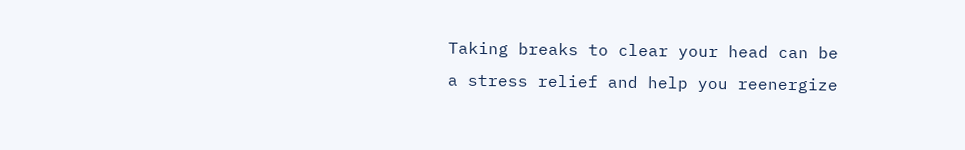Taking breaks to clear your head can be a stress relief and help you reenergize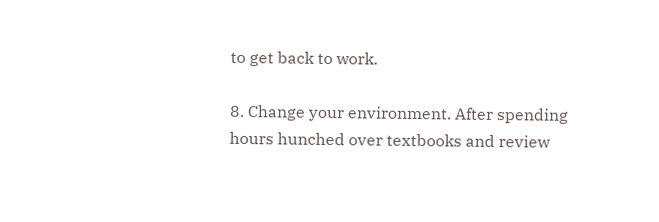to get back to work.

8. Change your environment. After spending hours hunched over textbooks and review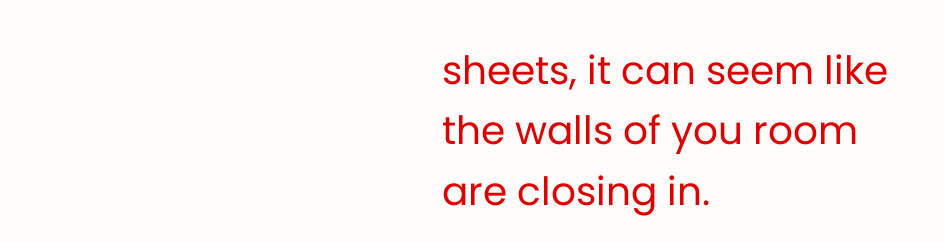sheets, it can seem like the walls of you room are closing in.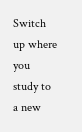Switch up where you study to a new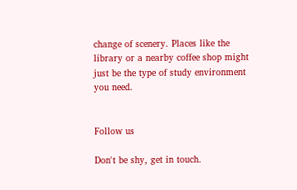change of scenery. Places like the library or a nearby coffee shop might just be the type of study environment you need.


Follow us

Don't be shy, get in touch.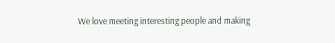We love meeting interesting people and making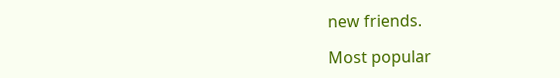new friends.

Most popular